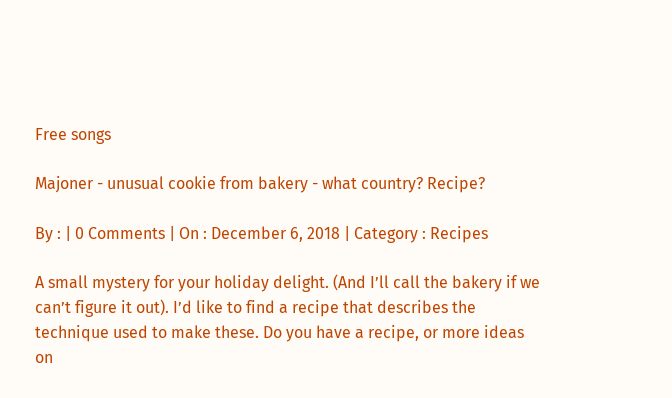Free songs

Majoner - unusual cookie from bakery - what country? Recipe?

By : | 0 Comments | On : December 6, 2018 | Category : Recipes

A small mystery for your holiday delight. (And I’ll call the bakery if we can’t figure it out). I’d like to find a recipe that describes the technique used to make these. Do you have a recipe, or more ideas on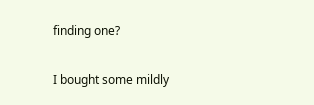finding one?

I bought some mildly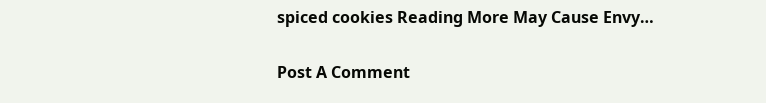spiced cookies Reading More May Cause Envy…

Post A Comment